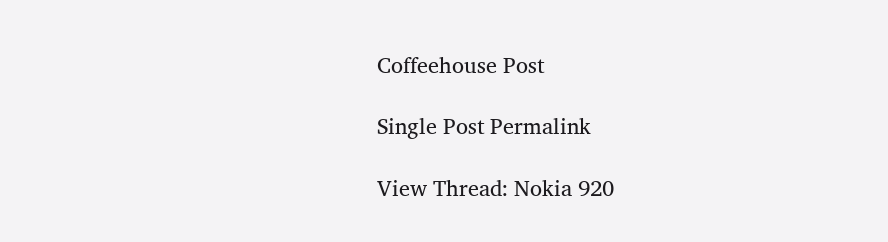Coffeehouse Post

Single Post Permalink

View Thread: Nokia 920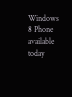Windows 8 Phone available today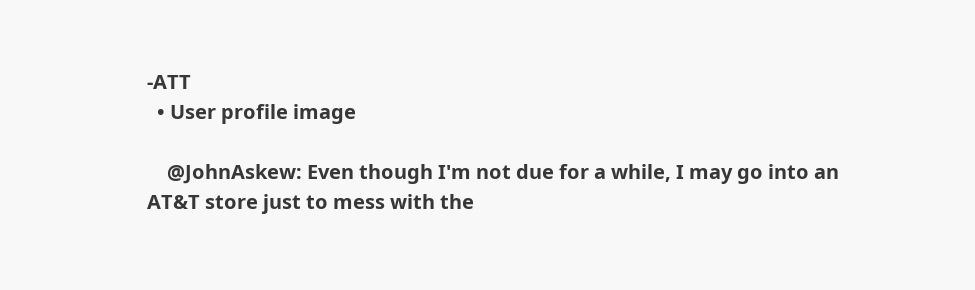-ATT
  • User profile image

    @JohnAskew: Even though I'm not due for a while, I may go into an AT&T store just to mess with the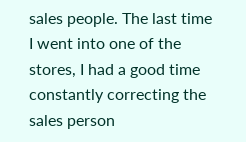sales people. The last time I went into one of the stores, I had a good time constantly correcting the sales person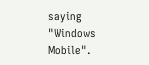saying "Windows Mobile".